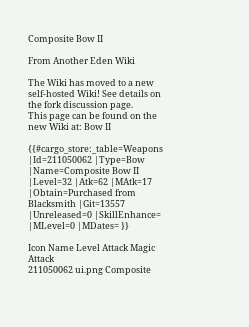Composite Bow II

From Another Eden Wiki

The Wiki has moved to a new self-hosted Wiki! See details on the fork discussion page.
This page can be found on the new Wiki at: Bow II

{{#cargo_store:_table=Weapons |Id=211050062 |Type=Bow |Name=Composite Bow II |Level=32 |Atk=62 |MAtk=17 |Obtain=Purchased from Blacksmith |Git=13557 |Unreleased=0 |SkillEnhance= |MLevel=0 |MDates= }}

Icon Name Level Attack Magic Attack
211050062 ui.png Composite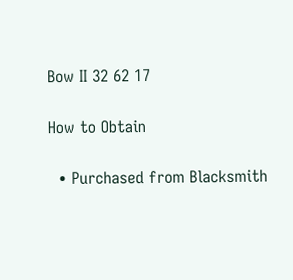Bow II 32 62 17

How to Obtain

  • Purchased from Blacksmith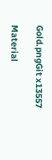Gold.pngGit x13557

Material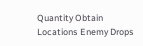Quantity Obtain Locations Enemy Drops